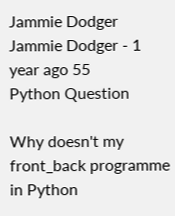Jammie Dodger Jammie Dodger - 1 year ago 55
Python Question

Why doesn't my front_back programme in Python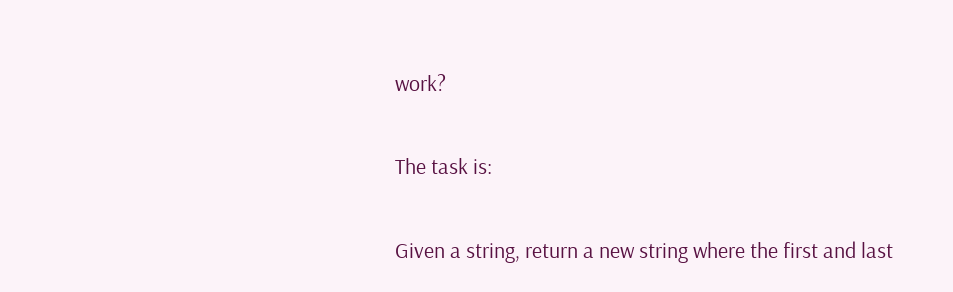work?

The task is:

Given a string, return a new string where the first and last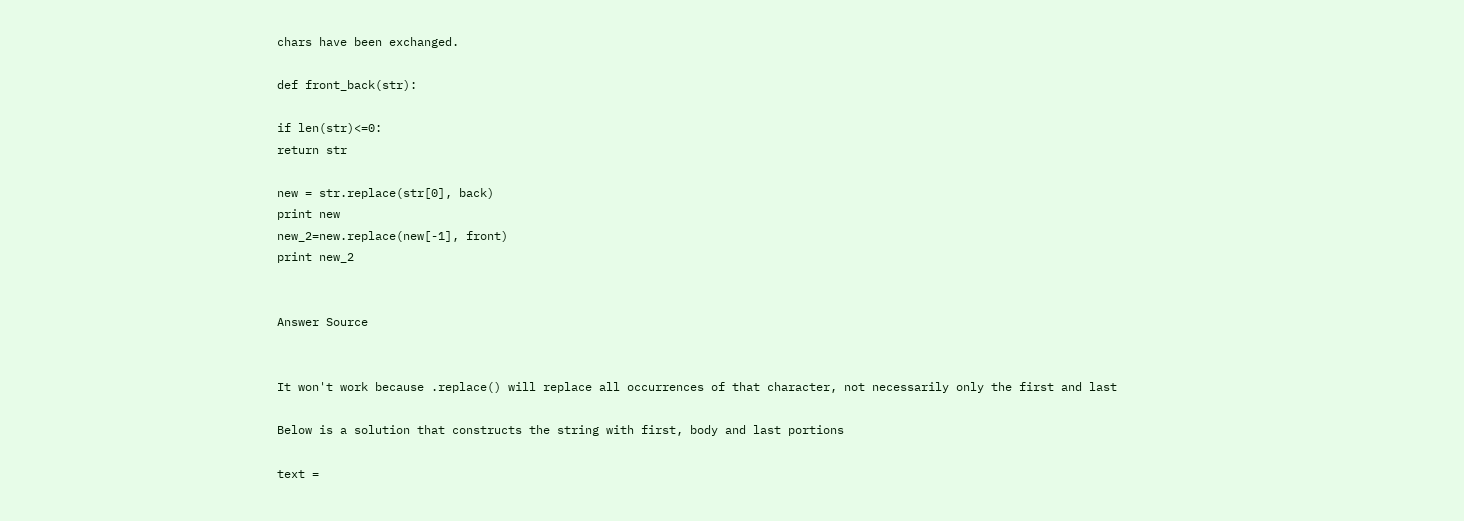chars have been exchanged.

def front_back(str):

if len(str)<=0:
return str

new = str.replace(str[0], back)
print new
new_2=new.replace(new[-1], front)
print new_2


Answer Source


It won't work because .replace() will replace all occurrences of that character, not necessarily only the first and last

Below is a solution that constructs the string with first, body and last portions

text =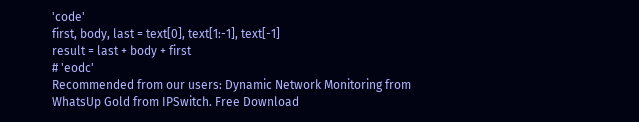'code'
first, body, last = text[0], text[1:-1], text[-1]
result = last + body + first
# 'eodc'
Recommended from our users: Dynamic Network Monitoring from WhatsUp Gold from IPSwitch. Free Download